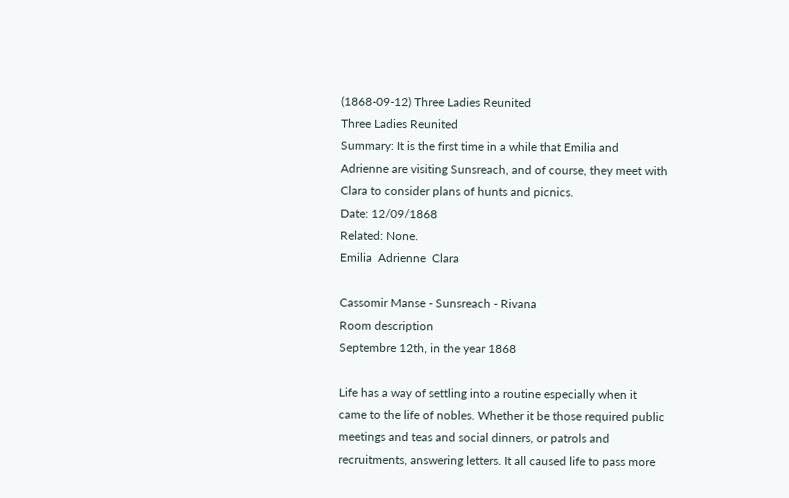(1868-09-12) Three Ladies Reunited
Three Ladies Reunited
Summary: It is the first time in a while that Emilia and Adrienne are visiting Sunsreach, and of course, they meet with Clara to consider plans of hunts and picnics.
Date: 12/09/1868
Related: None.
Emilia  Adrienne  Clara

Cassomir Manse - Sunsreach - Rivana
Room description
Septembre 12th, in the year 1868

Life has a way of settling into a routine especially when it came to the life of nobles. Whether it be those required public meetings and teas and social dinners, or patrols and recruitments, answering letters. It all caused life to pass more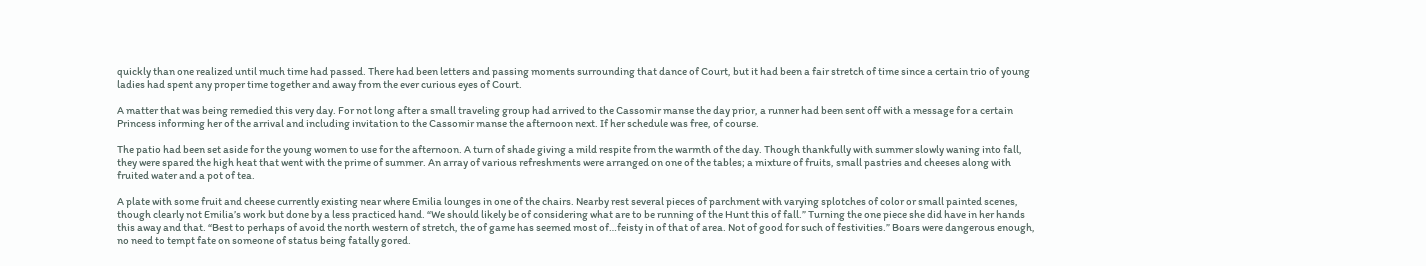quickly than one realized until much time had passed. There had been letters and passing moments surrounding that dance of Court, but it had been a fair stretch of time since a certain trio of young ladies had spent any proper time together and away from the ever curious eyes of Court.

A matter that was being remedied this very day. For not long after a small traveling group had arrived to the Cassomir manse the day prior, a runner had been sent off with a message for a certain Princess informing her of the arrival and including invitation to the Cassomir manse the afternoon next. If her schedule was free, of course.

The patio had been set aside for the young women to use for the afternoon. A turn of shade giving a mild respite from the warmth of the day. Though thankfully with summer slowly waning into fall, they were spared the high heat that went with the prime of summer. An array of various refreshments were arranged on one of the tables; a mixture of fruits, small pastries and cheeses along with fruited water and a pot of tea.

A plate with some fruit and cheese currently existing near where Emilia lounges in one of the chairs. Nearby rest several pieces of parchment with varying splotches of color or small painted scenes, though clearly not Emilia’s work but done by a less practiced hand. “We should likely be of considering what are to be running of the Hunt this of fall.” Turning the one piece she did have in her hands this away and that. “Best to perhaps of avoid the north western of stretch, the of game has seemed most of…feisty in of that of area. Not of good for such of festivities.” Boars were dangerous enough, no need to tempt fate on someone of status being fatally gored.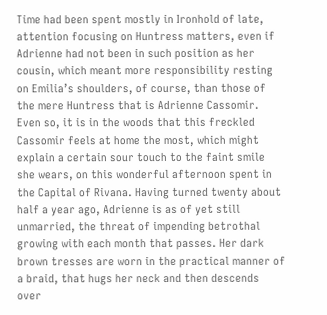Time had been spent mostly in Ironhold of late, attention focusing on Huntress matters, even if Adrienne had not been in such position as her cousin, which meant more responsibility resting on Emilia’s shoulders, of course, than those of the mere Huntress that is Adrienne Cassomir. Even so, it is in the woods that this freckled Cassomir feels at home the most, which might explain a certain sour touch to the faint smile she wears, on this wonderful afternoon spent in the Capital of Rivana. Having turned twenty about half a year ago, Adrienne is as of yet still unmarried, the threat of impending betrothal growing with each month that passes. Her dark brown tresses are worn in the practical manner of a braid, that hugs her neck and then descends over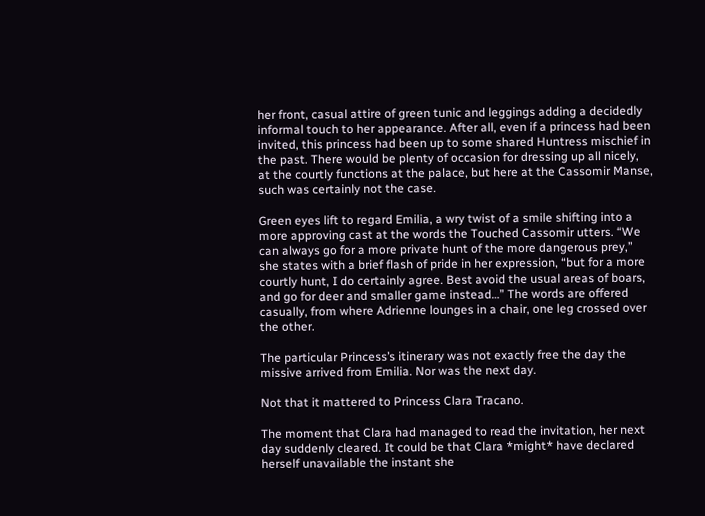her front, casual attire of green tunic and leggings adding a decidedly informal touch to her appearance. After all, even if a princess had been invited, this princess had been up to some shared Huntress mischief in the past. There would be plenty of occasion for dressing up all nicely, at the courtly functions at the palace, but here at the Cassomir Manse, such was certainly not the case.

Green eyes lift to regard Emilia, a wry twist of a smile shifting into a more approving cast at the words the Touched Cassomir utters. “We can always go for a more private hunt of the more dangerous prey,” she states with a brief flash of pride in her expression, “but for a more courtly hunt, I do certainly agree. Best avoid the usual areas of boars, and go for deer and smaller game instead…” The words are offered casually, from where Adrienne lounges in a chair, one leg crossed over the other.

The particular Princess’s itinerary was not exactly free the day the missive arrived from Emilia. Nor was the next day.

Not that it mattered to Princess Clara Tracano.

The moment that Clara had managed to read the invitation, her next day suddenly cleared. It could be that Clara *might* have declared herself unavailable the instant she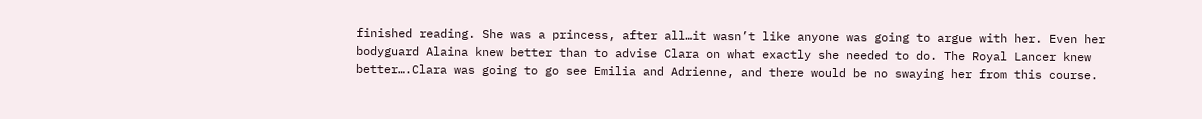finished reading. She was a princess, after all…it wasn’t like anyone was going to argue with her. Even her bodyguard Alaina knew better than to advise Clara on what exactly she needed to do. The Royal Lancer knew better….Clara was going to go see Emilia and Adrienne, and there would be no swaying her from this course.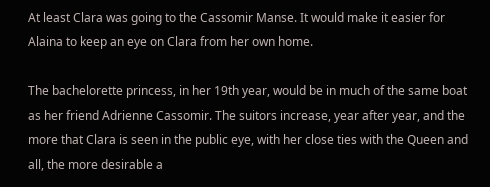At least Clara was going to the Cassomir Manse. It would make it easier for Alaina to keep an eye on Clara from her own home.

The bachelorette princess, in her 19th year, would be in much of the same boat as her friend Adrienne Cassomir. The suitors increase, year after year, and the more that Clara is seen in the public eye, with her close ties with the Queen and all, the more desirable a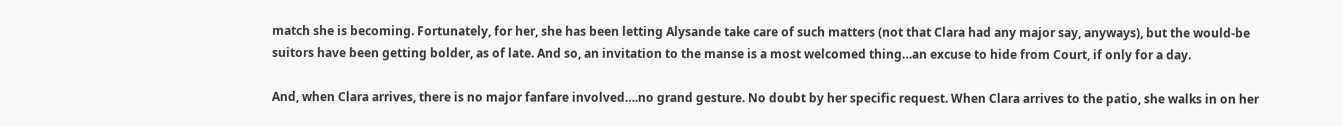match she is becoming. Fortunately, for her, she has been letting Alysande take care of such matters (not that Clara had any major say, anyways), but the would-be suitors have been getting bolder, as of late. And so, an invitation to the manse is a most welcomed thing…an excuse to hide from Court, if only for a day.

And, when Clara arrives, there is no major fanfare involved….no grand gesture. No doubt by her specific request. When Clara arrives to the patio, she walks in on her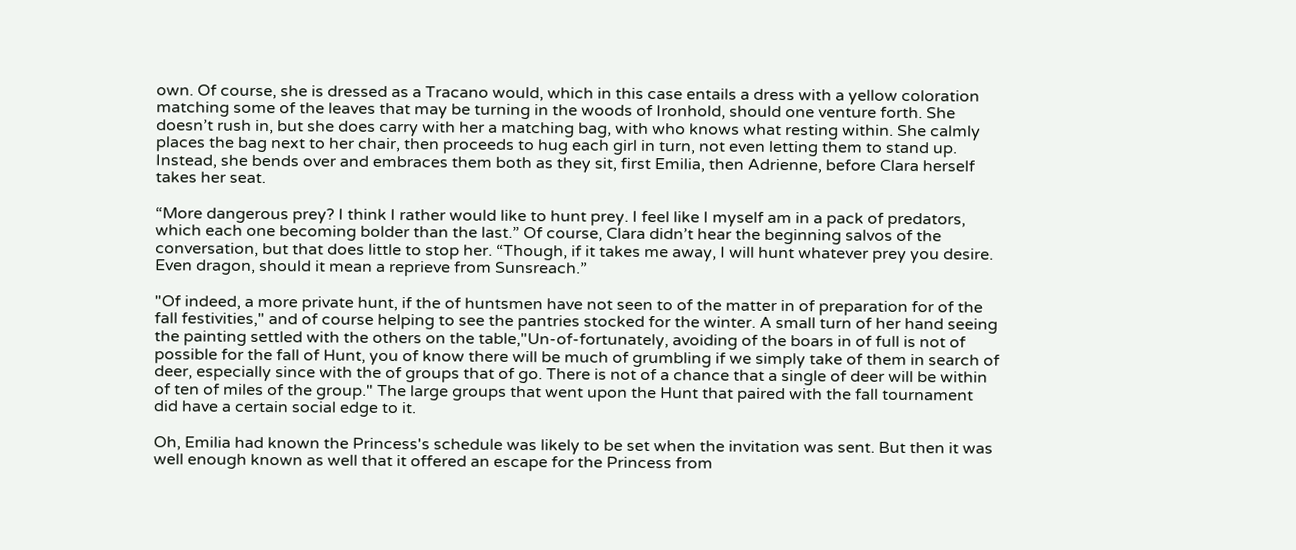own. Of course, she is dressed as a Tracano would, which in this case entails a dress with a yellow coloration matching some of the leaves that may be turning in the woods of Ironhold, should one venture forth. She doesn’t rush in, but she does carry with her a matching bag, with who knows what resting within. She calmly places the bag next to her chair, then proceeds to hug each girl in turn, not even letting them to stand up. Instead, she bends over and embraces them both as they sit, first Emilia, then Adrienne, before Clara herself takes her seat.

“More dangerous prey? I think I rather would like to hunt prey. I feel like I myself am in a pack of predators, which each one becoming bolder than the last.” Of course, Clara didn’t hear the beginning salvos of the conversation, but that does little to stop her. “Though, if it takes me away, I will hunt whatever prey you desire. Even dragon, should it mean a reprieve from Sunsreach.”

"Of indeed, a more private hunt, if the of huntsmen have not seen to of the matter in of preparation for of the fall festivities," and of course helping to see the pantries stocked for the winter. A small turn of her hand seeing the painting settled with the others on the table,"Un-of-fortunately, avoiding of the boars in of full is not of possible for the fall of Hunt, you of know there will be much of grumbling if we simply take of them in search of deer, especially since with the of groups that of go. There is not of a chance that a single of deer will be within of ten of miles of the group." The large groups that went upon the Hunt that paired with the fall tournament did have a certain social edge to it.

Oh, Emilia had known the Princess's schedule was likely to be set when the invitation was sent. But then it was well enough known as well that it offered an escape for the Princess from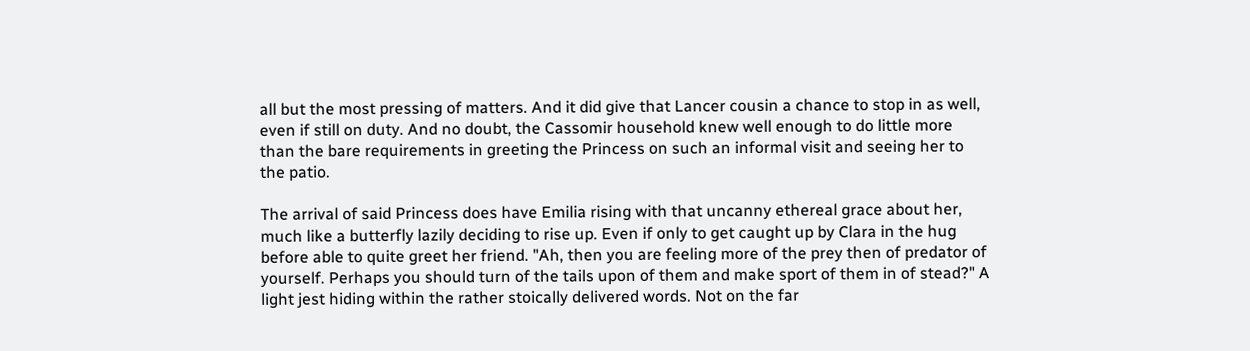all but the most pressing of matters. And it did give that Lancer cousin a chance to stop in as well, even if still on duty. And no doubt, the Cassomir household knew well enough to do little more than the bare requirements in greeting the Princess on such an informal visit and seeing her to the patio.

The arrival of said Princess does have Emilia rising with that uncanny ethereal grace about her, much like a butterfly lazily deciding to rise up. Even if only to get caught up by Clara in the hug before able to quite greet her friend. "Ah, then you are feeling more of the prey then of predator of yourself. Perhaps you should turn of the tails upon of them and make sport of them in of stead?" A light jest hiding within the rather stoically delivered words. Not on the far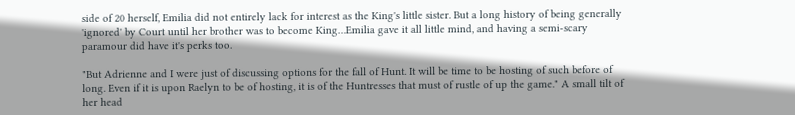side of 20 herself, Emilia did not entirely lack for interest as the King's little sister. But a long history of being generally 'ignored' by Court until her brother was to become King…Emilia gave it all little mind, and having a semi-scary paramour did have it's perks too.

"But Adrienne and I were just of discussing options for the fall of Hunt. It will be time to be hosting of such before of long. Even if it is upon Raelyn to be of hosting, it is of the Huntresses that must of rustle of up the game." A small tilt of her head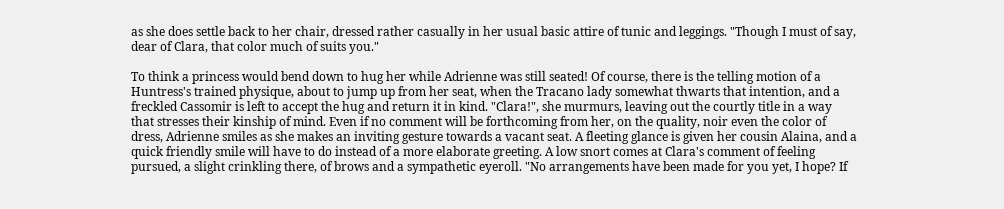as she does settle back to her chair, dressed rather casually in her usual basic attire of tunic and leggings. "Though I must of say, dear of Clara, that color much of suits you."

To think a princess would bend down to hug her while Adrienne was still seated! Of course, there is the telling motion of a Huntress's trained physique, about to jump up from her seat, when the Tracano lady somewhat thwarts that intention, and a freckled Cassomir is left to accept the hug and return it in kind. "Clara!", she murmurs, leaving out the courtly title in a way that stresses their kinship of mind. Even if no comment will be forthcoming from her, on the quality, noir even the color of dress, Adrienne smiles as she makes an inviting gesture towards a vacant seat. A fleeting glance is given her cousin Alaina, and a quick friendly smile will have to do instead of a more elaborate greeting. A low snort comes at Clara's comment of feeling pursued, a slight crinkling there, of brows and a sympathetic eyeroll. "No arrangements have been made for you yet, I hope? If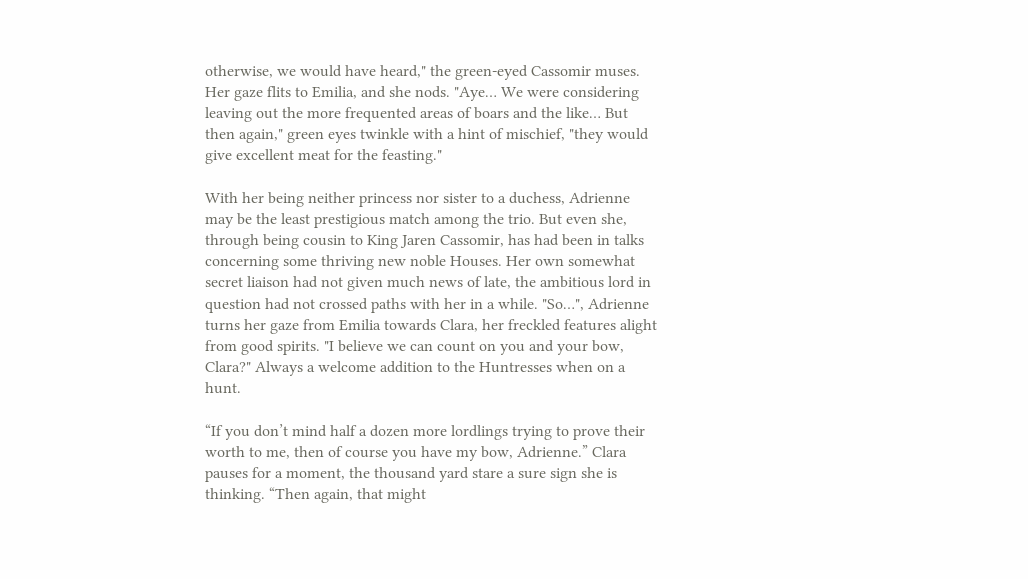otherwise, we would have heard," the green-eyed Cassomir muses. Her gaze flits to Emilia, and she nods. "Aye… We were considering leaving out the more frequented areas of boars and the like… But then again," green eyes twinkle with a hint of mischief, "they would give excellent meat for the feasting."

With her being neither princess nor sister to a duchess, Adrienne may be the least prestigious match among the trio. But even she, through being cousin to King Jaren Cassomir, has had been in talks concerning some thriving new noble Houses. Her own somewhat secret liaison had not given much news of late, the ambitious lord in question had not crossed paths with her in a while. "So…", Adrienne turns her gaze from Emilia towards Clara, her freckled features alight from good spirits. "I believe we can count on you and your bow, Clara?" Always a welcome addition to the Huntresses when on a hunt.

“If you don’t mind half a dozen more lordlings trying to prove their worth to me, then of course you have my bow, Adrienne.” Clara pauses for a moment, the thousand yard stare a sure sign she is thinking. “Then again, that might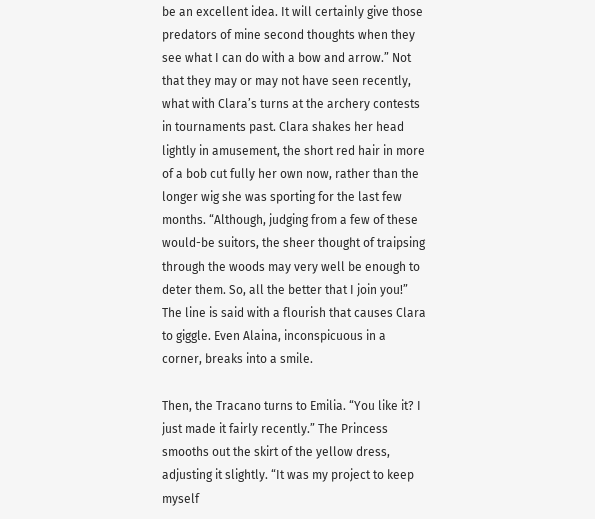be an excellent idea. It will certainly give those predators of mine second thoughts when they see what I can do with a bow and arrow.” Not that they may or may not have seen recently, what with Clara’s turns at the archery contests in tournaments past. Clara shakes her head lightly in amusement, the short red hair in more of a bob cut fully her own now, rather than the longer wig she was sporting for the last few months. “Although, judging from a few of these would-be suitors, the sheer thought of traipsing through the woods may very well be enough to deter them. So, all the better that I join you!” The line is said with a flourish that causes Clara to giggle. Even Alaina, inconspicuous in a corner, breaks into a smile.

Then, the Tracano turns to Emilia. “You like it? I just made it fairly recently.” The Princess smooths out the skirt of the yellow dress, adjusting it slightly. “It was my project to keep myself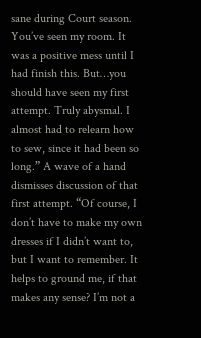sane during Court season. You’ve seen my room. It was a positive mess until I had finish this. But…you should have seen my first attempt. Truly abysmal. I almost had to relearn how to sew, since it had been so long.” A wave of a hand dismisses discussion of that first attempt. “Of course, I don’t have to make my own dresses if I didn’t want to, but I want to remember. It helps to ground me, if that makes any sense? I’m not a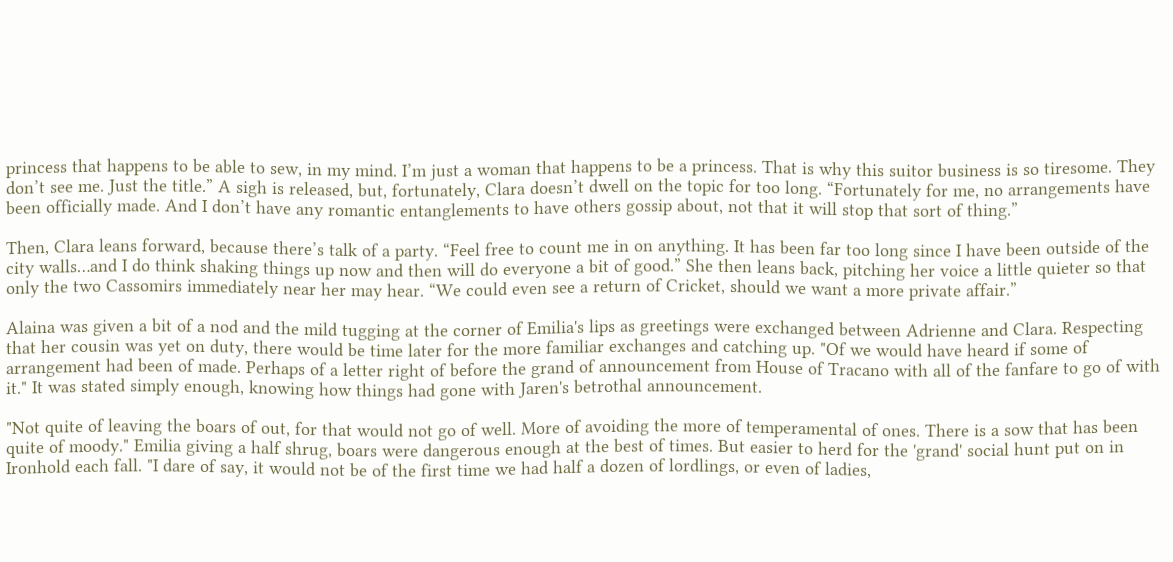princess that happens to be able to sew, in my mind. I’m just a woman that happens to be a princess. That is why this suitor business is so tiresome. They don’t see me. Just the title.” A sigh is released, but, fortunately, Clara doesn’t dwell on the topic for too long. “Fortunately for me, no arrangements have been officially made. And I don’t have any romantic entanglements to have others gossip about, not that it will stop that sort of thing.”

Then, Clara leans forward, because there’s talk of a party. “Feel free to count me in on anything. It has been far too long since I have been outside of the city walls…and I do think shaking things up now and then will do everyone a bit of good.” She then leans back, pitching her voice a little quieter so that only the two Cassomirs immediately near her may hear. “We could even see a return of Cricket, should we want a more private affair.”

Alaina was given a bit of a nod and the mild tugging at the corner of Emilia's lips as greetings were exchanged between Adrienne and Clara. Respecting that her cousin was yet on duty, there would be time later for the more familiar exchanges and catching up. "Of we would have heard if some of arrangement had been of made. Perhaps of a letter right of before the grand of announcement from House of Tracano with all of the fanfare to go of with it." It was stated simply enough, knowing how things had gone with Jaren's betrothal announcement.

"Not quite of leaving the boars of out, for that would not go of well. More of avoiding the more of temperamental of ones. There is a sow that has been quite of moody." Emilia giving a half shrug, boars were dangerous enough at the best of times. But easier to herd for the 'grand' social hunt put on in Ironhold each fall. "I dare of say, it would not be of the first time we had half a dozen of lordlings, or even of ladies,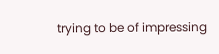trying to be of impressing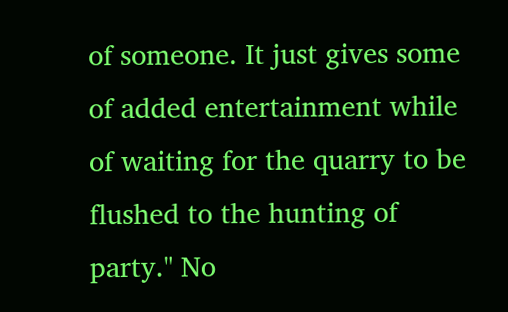of someone. It just gives some of added entertainment while of waiting for the quarry to be flushed to the hunting of party." No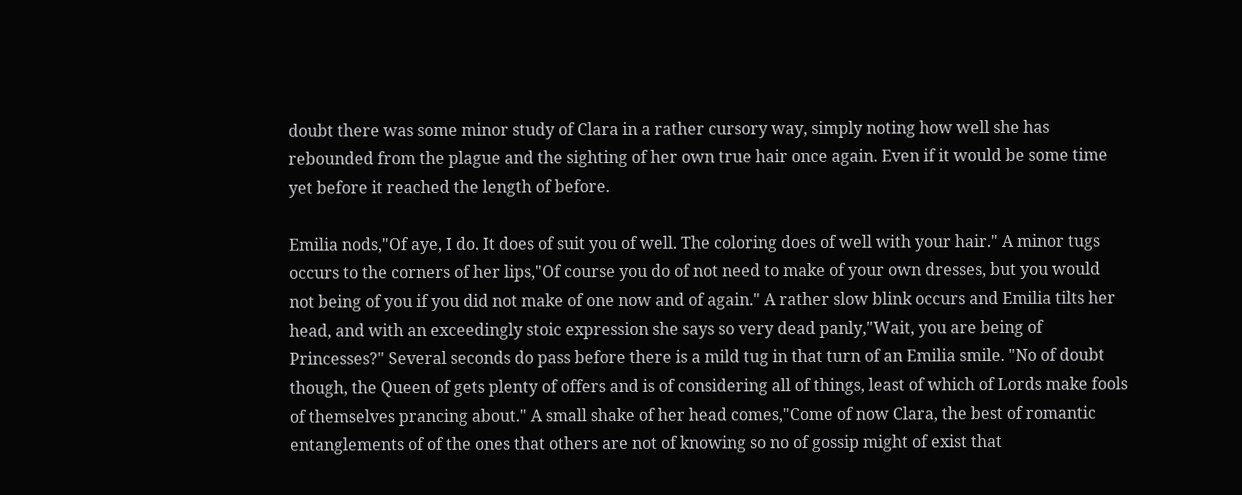doubt there was some minor study of Clara in a rather cursory way, simply noting how well she has rebounded from the plague and the sighting of her own true hair once again. Even if it would be some time yet before it reached the length of before.

Emilia nods,"Of aye, I do. It does of suit you of well. The coloring does of well with your hair." A minor tugs occurs to the corners of her lips,"Of course you do of not need to make of your own dresses, but you would not being of you if you did not make of one now and of again." A rather slow blink occurs and Emilia tilts her head, and with an exceedingly stoic expression she says so very dead panly,"Wait, you are being of Princesses?" Several seconds do pass before there is a mild tug in that turn of an Emilia smile. "No of doubt though, the Queen of gets plenty of offers and is of considering all of things, least of which of Lords make fools of themselves prancing about." A small shake of her head comes,"Come of now Clara, the best of romantic entanglements of of the ones that others are not of knowing so no of gossip might of exist that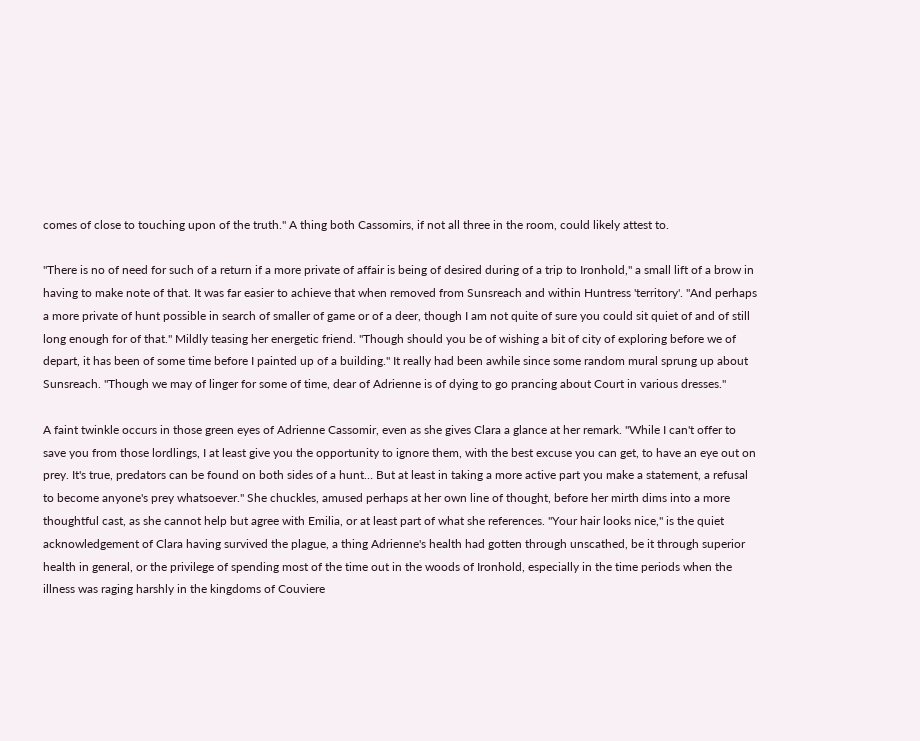comes of close to touching upon of the truth." A thing both Cassomirs, if not all three in the room, could likely attest to.

"There is no of need for such of a return if a more private of affair is being of desired during of a trip to Ironhold," a small lift of a brow in having to make note of that. It was far easier to achieve that when removed from Sunsreach and within Huntress 'territory'. "And perhaps a more private of hunt possible in search of smaller of game or of a deer, though I am not quite of sure you could sit quiet of and of still long enough for of that." Mildly teasing her energetic friend. "Though should you be of wishing a bit of city of exploring before we of depart, it has been of some time before I painted up of a building." It really had been awhile since some random mural sprung up about Sunsreach. "Though we may of linger for some of time, dear of Adrienne is of dying to go prancing about Court in various dresses."

A faint twinkle occurs in those green eyes of Adrienne Cassomir, even as she gives Clara a glance at her remark. "While I can't offer to save you from those lordlings, I at least give you the opportunity to ignore them, with the best excuse you can get, to have an eye out on prey. It's true, predators can be found on both sides of a hunt… But at least in taking a more active part you make a statement, a refusal to become anyone's prey whatsoever." She chuckles, amused perhaps at her own line of thought, before her mirth dims into a more thoughtful cast, as she cannot help but agree with Emilia, or at least part of what she references. "Your hair looks nice," is the quiet acknowledgement of Clara having survived the plague, a thing Adrienne's health had gotten through unscathed, be it through superior health in general, or the privilege of spending most of the time out in the woods of Ironhold, especially in the time periods when the illness was raging harshly in the kingdoms of Couviere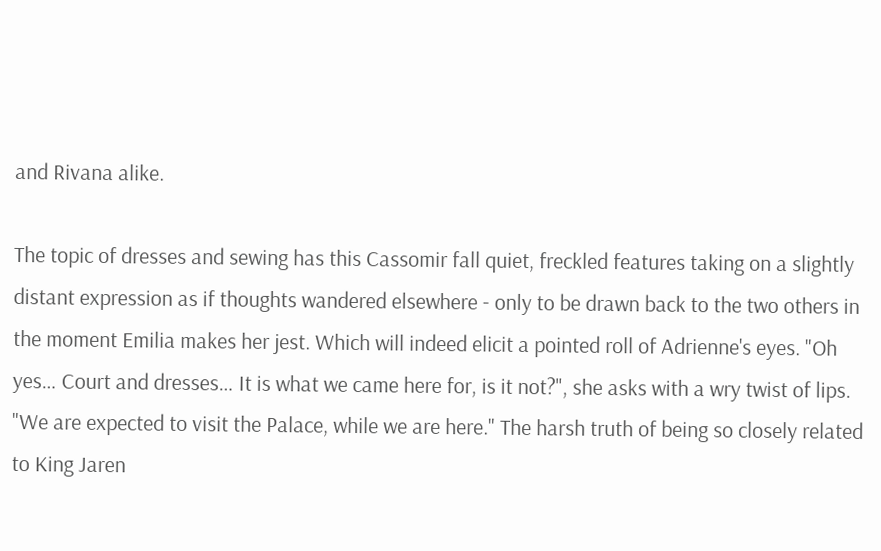and Rivana alike.

The topic of dresses and sewing has this Cassomir fall quiet, freckled features taking on a slightly distant expression as if thoughts wandered elsewhere - only to be drawn back to the two others in the moment Emilia makes her jest. Which will indeed elicit a pointed roll of Adrienne's eyes. "Oh yes… Court and dresses… It is what we came here for, is it not?", she asks with a wry twist of lips. "We are expected to visit the Palace, while we are here." The harsh truth of being so closely related to King Jaren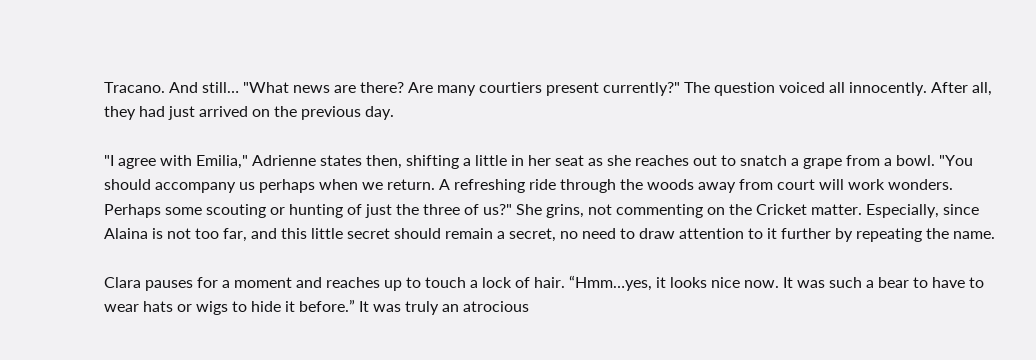Tracano. And still… "What news are there? Are many courtiers present currently?" The question voiced all innocently. After all, they had just arrived on the previous day.

"I agree with Emilia," Adrienne states then, shifting a little in her seat as she reaches out to snatch a grape from a bowl. "You should accompany us perhaps when we return. A refreshing ride through the woods away from court will work wonders. Perhaps some scouting or hunting of just the three of us?" She grins, not commenting on the Cricket matter. Especially, since Alaina is not too far, and this little secret should remain a secret, no need to draw attention to it further by repeating the name.

Clara pauses for a moment and reaches up to touch a lock of hair. “Hmm…yes, it looks nice now. It was such a bear to have to wear hats or wigs to hide it before.” It was truly an atrocious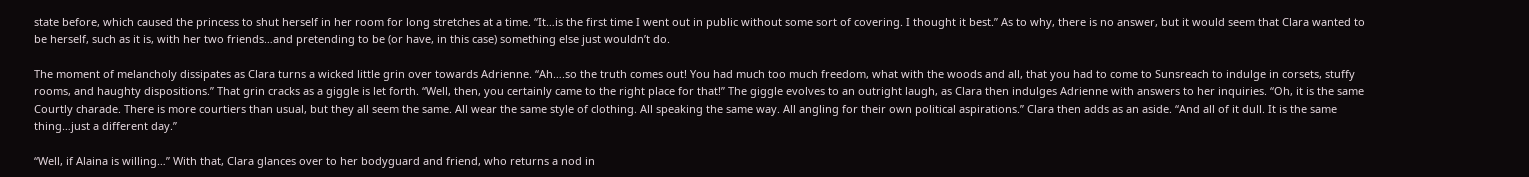state before, which caused the princess to shut herself in her room for long stretches at a time. “It…is the first time I went out in public without some sort of covering. I thought it best.” As to why, there is no answer, but it would seem that Clara wanted to be herself, such as it is, with her two friends…and pretending to be (or have, in this case) something else just wouldn’t do.

The moment of melancholy dissipates as Clara turns a wicked little grin over towards Adrienne. “Ah….so the truth comes out! You had much too much freedom, what with the woods and all, that you had to come to Sunsreach to indulge in corsets, stuffy rooms, and haughty dispositions.” That grin cracks as a giggle is let forth. “Well, then, you certainly came to the right place for that!” The giggle evolves to an outright laugh, as Clara then indulges Adrienne with answers to her inquiries. “Oh, it is the same Courtly charade. There is more courtiers than usual, but they all seem the same. All wear the same style of clothing. All speaking the same way. All angling for their own political aspirations.” Clara then adds as an aside. “And all of it dull. It is the same thing…just a different day.”

“Well, if Alaina is willing…” With that, Clara glances over to her bodyguard and friend, who returns a nod in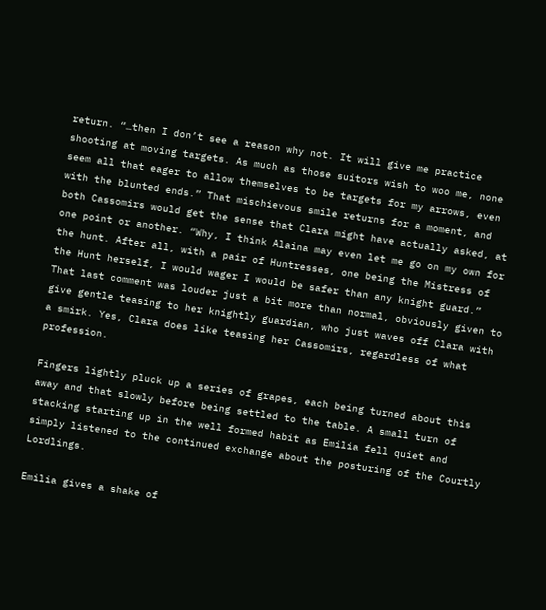return. “…then I don’t see a reason why not. It will give me practice shooting at moving targets. As much as those suitors wish to woo me, none seem all that eager to allow themselves to be targets for my arrows, even with the blunted ends.” That mischievous smile returns for a moment, and both Cassomirs would get the sense that Clara might have actually asked, at one point or another. “Why, I think Alaina may even let me go on my own for the hunt. After all, with a pair of Huntresses, one being the Mistress of the Hunt herself, I would wager I would be safer than any knight guard.” That last comment was louder just a bit more than normal, obviously given to give gentle teasing to her knightly guardian, who just waves off Clara with a smirk. Yes, Clara does like teasing her Cassomirs, regardless of what profession.

Fingers lightly pluck up a series of grapes, each being turned about this away and that slowly before being settled to the table. A small turn of stacking starting up in the well formed habit as Emilia fell quiet and simply listened to the continued exchange about the posturing of the Courtly Lordlings.

Emilia gives a shake of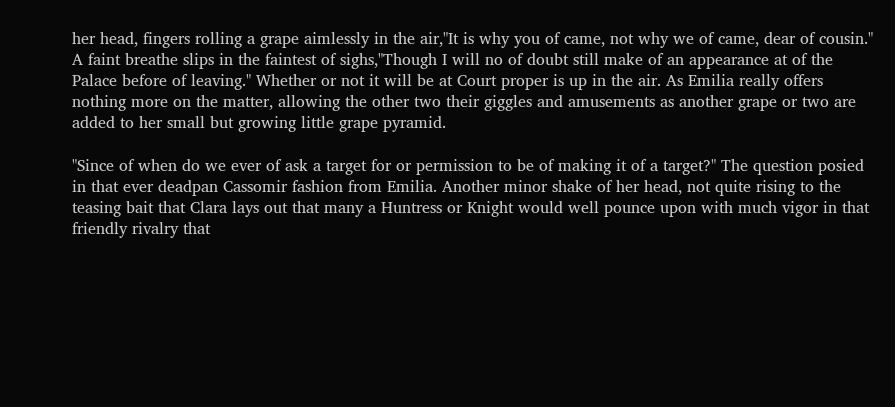her head, fingers rolling a grape aimlessly in the air,"It is why you of came, not why we of came, dear of cousin." A faint breathe slips in the faintest of sighs,"Though I will no of doubt still make of an appearance at of the Palace before of leaving." Whether or not it will be at Court proper is up in the air. As Emilia really offers nothing more on the matter, allowing the other two their giggles and amusements as another grape or two are added to her small but growing little grape pyramid.

"Since of when do we ever of ask a target for or permission to be of making it of a target?" The question posied in that ever deadpan Cassomir fashion from Emilia. Another minor shake of her head, not quite rising to the teasing bait that Clara lays out that many a Huntress or Knight would well pounce upon with much vigor in that friendly rivalry that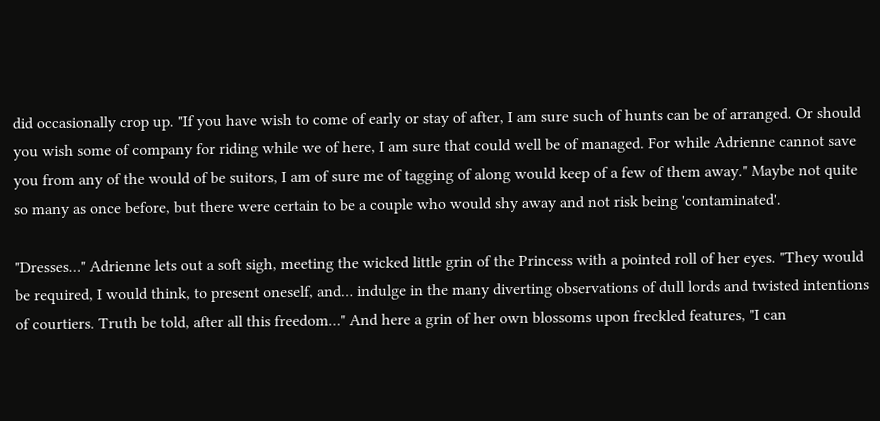did occasionally crop up. "If you have wish to come of early or stay of after, I am sure such of hunts can be of arranged. Or should you wish some of company for riding while we of here, I am sure that could well be of managed. For while Adrienne cannot save you from any of the would of be suitors, I am of sure me of tagging of along would keep of a few of them away." Maybe not quite so many as once before, but there were certain to be a couple who would shy away and not risk being 'contaminated'.

"Dresses…" Adrienne lets out a soft sigh, meeting the wicked little grin of the Princess with a pointed roll of her eyes. "They would be required, I would think, to present oneself, and… indulge in the many diverting observations of dull lords and twisted intentions of courtiers. Truth be told, after all this freedom…" And here a grin of her own blossoms upon freckled features, "I can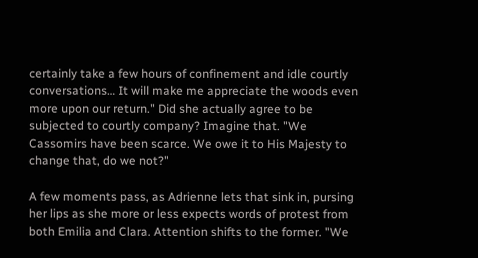certainly take a few hours of confinement and idle courtly conversations… It will make me appreciate the woods even more upon our return." Did she actually agree to be subjected to courtly company? Imagine that. "We Cassomirs have been scarce. We owe it to His Majesty to change that, do we not?"

A few moments pass, as Adrienne lets that sink in, pursing her lips as she more or less expects words of protest from both Emilia and Clara. Attention shifts to the former. "We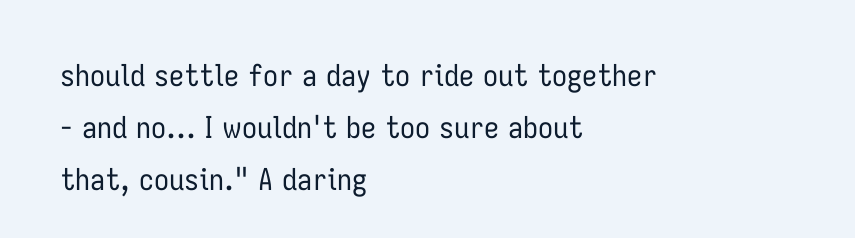should settle for a day to ride out together - and no… I wouldn't be too sure about that, cousin." A daring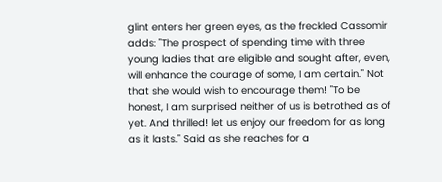glint enters her green eyes, as the freckled Cassomir adds: "The prospect of spending time with three young ladies that are eligible and sought after, even, will enhance the courage of some, I am certain." Not that she would wish to encourage them! "To be honest, I am surprised neither of us is betrothed as of yet. And thrilled! let us enjoy our freedom for as long as it lasts." Said as she reaches for a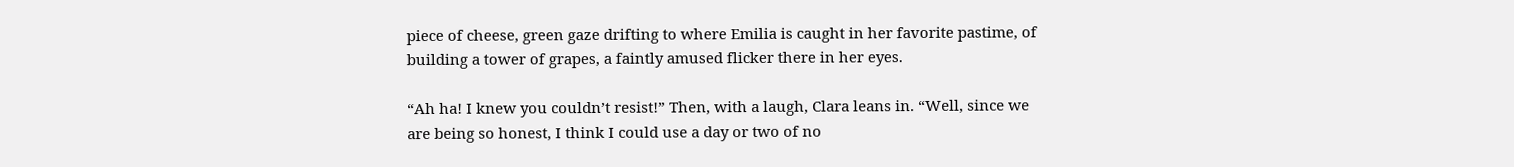piece of cheese, green gaze drifting to where Emilia is caught in her favorite pastime, of building a tower of grapes, a faintly amused flicker there in her eyes.

“Ah ha! I knew you couldn’t resist!” Then, with a laugh, Clara leans in. “Well, since we are being so honest, I think I could use a day or two of no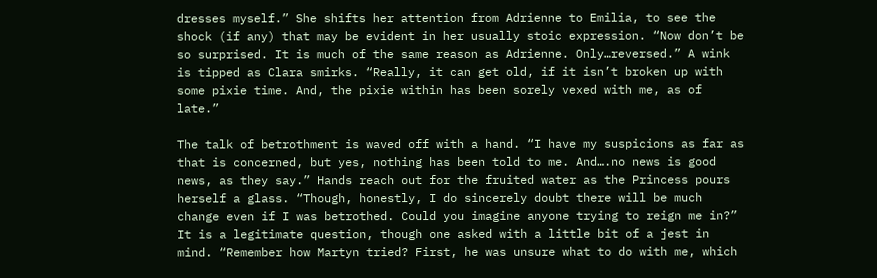dresses myself.” She shifts her attention from Adrienne to Emilia, to see the shock (if any) that may be evident in her usually stoic expression. “Now don’t be so surprised. It is much of the same reason as Adrienne. Only…reversed.” A wink is tipped as Clara smirks. “Really, it can get old, if it isn’t broken up with some pixie time. And, the pixie within has been sorely vexed with me, as of late.”

The talk of betrothment is waved off with a hand. “I have my suspicions as far as that is concerned, but yes, nothing has been told to me. And….no news is good news, as they say.” Hands reach out for the fruited water as the Princess pours herself a glass. “Though, honestly, I do sincerely doubt there will be much change even if I was betrothed. Could you imagine anyone trying to reign me in?” It is a legitimate question, though one asked with a little bit of a jest in mind. “Remember how Martyn tried? First, he was unsure what to do with me, which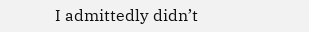I admittedly didn’t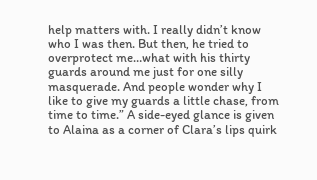help matters with. I really didn’t know who I was then. But then, he tried to overprotect me…what with his thirty guards around me just for one silly masquerade. And people wonder why I like to give my guards a little chase, from time to time.” A side-eyed glance is given to Alaina as a corner of Clara’s lips quirk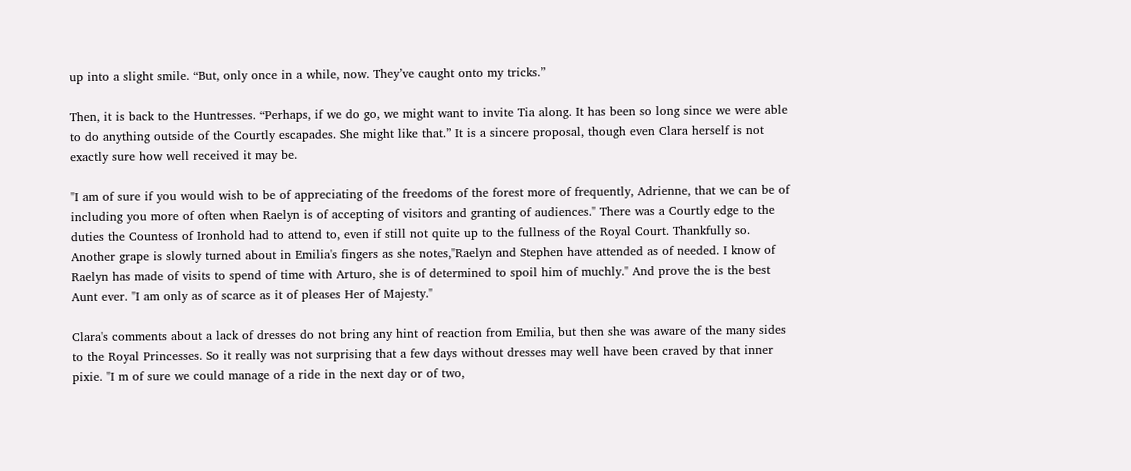up into a slight smile. “But, only once in a while, now. They’ve caught onto my tricks.”

Then, it is back to the Huntresses. “Perhaps, if we do go, we might want to invite Tia along. It has been so long since we were able to do anything outside of the Courtly escapades. She might like that.” It is a sincere proposal, though even Clara herself is not exactly sure how well received it may be.

"I am of sure if you would wish to be of appreciating of the freedoms of the forest more of frequently, Adrienne, that we can be of including you more of often when Raelyn is of accepting of visitors and granting of audiences." There was a Courtly edge to the duties the Countess of Ironhold had to attend to, even if still not quite up to the fullness of the Royal Court. Thankfully so. Another grape is slowly turned about in Emilia's fingers as she notes,"Raelyn and Stephen have attended as of needed. I know of Raelyn has made of visits to spend of time with Arturo, she is of determined to spoil him of muchly." And prove the is the best Aunt ever. "I am only as of scarce as it of pleases Her of Majesty."

Clara's comments about a lack of dresses do not bring any hint of reaction from Emilia, but then she was aware of the many sides to the Royal Princesses. So it really was not surprising that a few days without dresses may well have been craved by that inner pixie. "I m of sure we could manage of a ride in the next day or of two,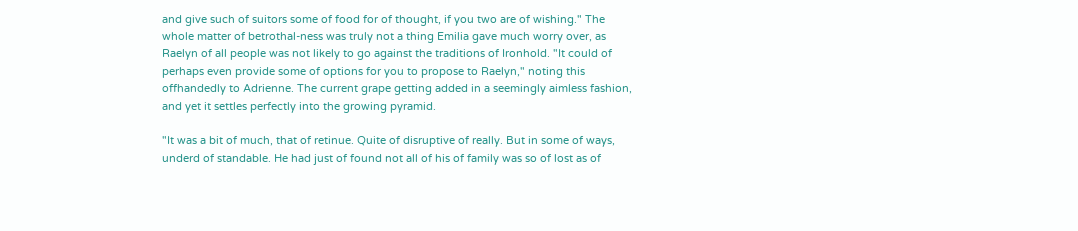and give such of suitors some of food for of thought, if you two are of wishing." The whole matter of betrothal-ness was truly not a thing Emilia gave much worry over, as Raelyn of all people was not likely to go against the traditions of Ironhold. "It could of perhaps even provide some of options for you to propose to Raelyn," noting this offhandedly to Adrienne. The current grape getting added in a seemingly aimless fashion, and yet it settles perfectly into the growing pyramid.

"It was a bit of much, that of retinue. Quite of disruptive of really. But in some of ways, underd of standable. He had just of found not all of his of family was so of lost as of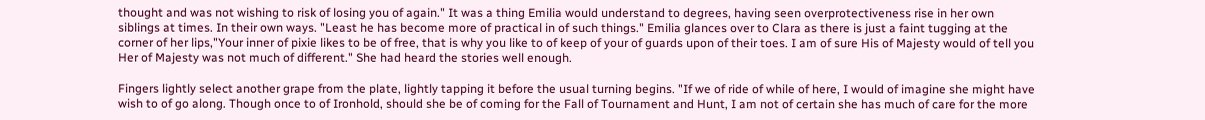thought and was not wishing to risk of losing you of again." It was a thing Emilia would understand to degrees, having seen overprotectiveness rise in her own siblings at times. In their own ways. "Least he has become more of practical in of such things." Emilia glances over to Clara as there is just a faint tugging at the corner of her lips,"Your inner of pixie likes to be of free, that is why you like to of keep of your of guards upon of their toes. I am of sure His of Majesty would of tell you Her of Majesty was not much of different." She had heard the stories well enough.

Fingers lightly select another grape from the plate, lightly tapping it before the usual turning begins. "If we of ride of while of here, I would of imagine she might have wish to of go along. Though once to of Ironhold, should she be of coming for the Fall of Tournament and Hunt, I am not of certain she has much of care for the more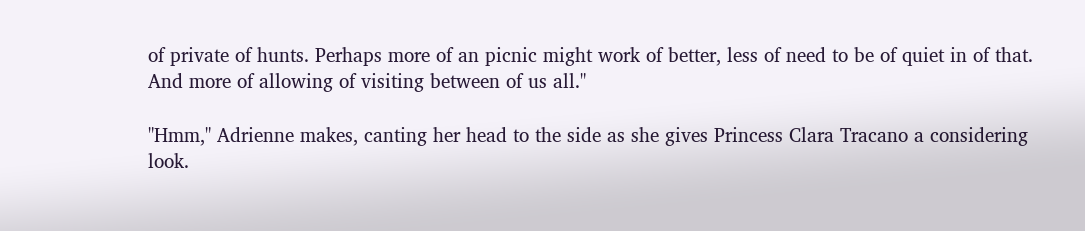of private of hunts. Perhaps more of an picnic might work of better, less of need to be of quiet in of that. And more of allowing of visiting between of us all."

"Hmm," Adrienne makes, canting her head to the side as she gives Princess Clara Tracano a considering look.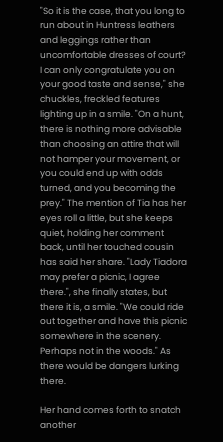"So it is the case, that you long to run about in Huntress leathers and leggings rather than uncomfortable dresses of court? I can only congratulate you on your good taste and sense," she chuckles, freckled features lighting up in a smile. "On a hunt, there is nothing more advisable than choosing an attire that will not hamper your movement, or you could end up with odds turned, and you becoming the prey." The mention of Tia has her eyes roll a little, but she keeps quiet, holding her comment back, until her touched cousin has said her share. "Lady Tiadora may prefer a picnic, I agree there.", she finally states, but there it is, a smile. "We could ride out together and have this picnic somewhere in the scenery. Perhaps not in the woods." As there would be dangers lurking there.

Her hand comes forth to snatch another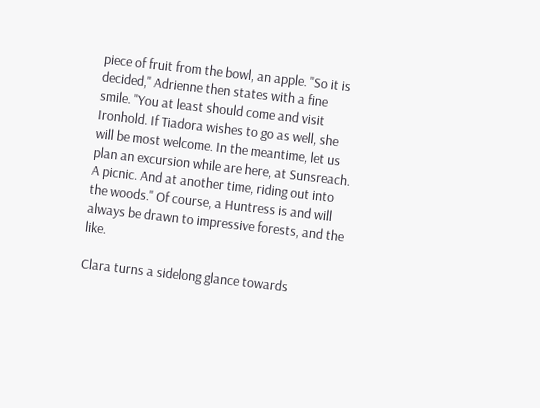piece of fruit from the bowl, an apple. "So it is decided," Adrienne then states with a fine smile. "You at least should come and visit Ironhold. If Tiadora wishes to go as well, she will be most welcome. In the meantime, let us plan an excursion while are here, at Sunsreach. A picnic. And at another time, riding out into the woods." Of course, a Huntress is and will always be drawn to impressive forests, and the like.

Clara turns a sidelong glance towards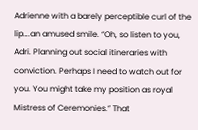Adrienne with a barely perceptible curl of the lip….an amused smile. “Oh, so listen to you, Adri. Planning out social itineraries with conviction. Perhaps I need to watch out for you. You might take my position as royal Mistress of Ceremonies.” That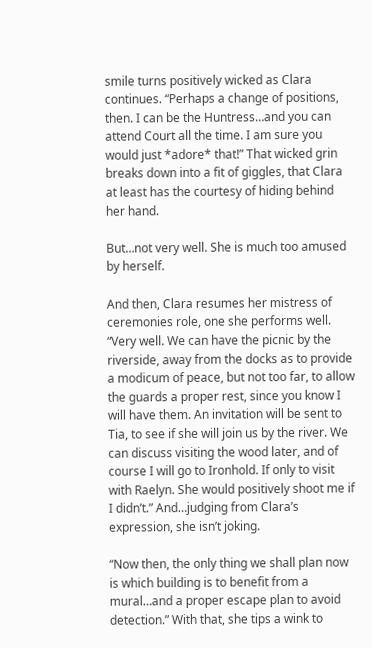smile turns positively wicked as Clara continues. “Perhaps a change of positions, then. I can be the Huntress…and you can attend Court all the time. I am sure you would just *adore* that!” That wicked grin breaks down into a fit of giggles, that Clara at least has the courtesy of hiding behind her hand.

But…not very well. She is much too amused by herself.

And then, Clara resumes her mistress of ceremonies role, one she performs well. “Very well. We can have the picnic by the riverside, away from the docks as to provide a modicum of peace, but not too far, to allow the guards a proper rest, since you know I will have them. An invitation will be sent to Tia, to see if she will join us by the river. We can discuss visiting the wood later, and of course I will go to Ironhold. If only to visit with Raelyn. She would positively shoot me if I didn’t.” And…judging from Clara’s expression, she isn’t joking.

“Now then, the only thing we shall plan now is which building is to benefit from a mural…and a proper escape plan to avoid detection.” With that, she tips a wink to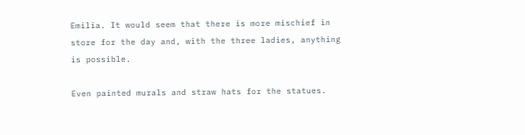Emilia. It would seem that there is more mischief in store for the day and, with the three ladies, anything is possible.

Even painted murals and straw hats for the statues.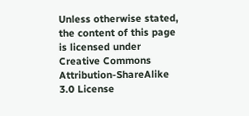Unless otherwise stated, the content of this page is licensed under Creative Commons Attribution-ShareAlike 3.0 License